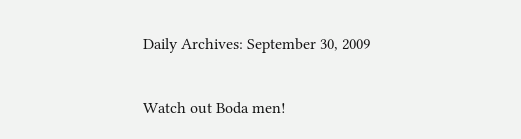Daily Archives: September 30, 2009

Watch out Boda men!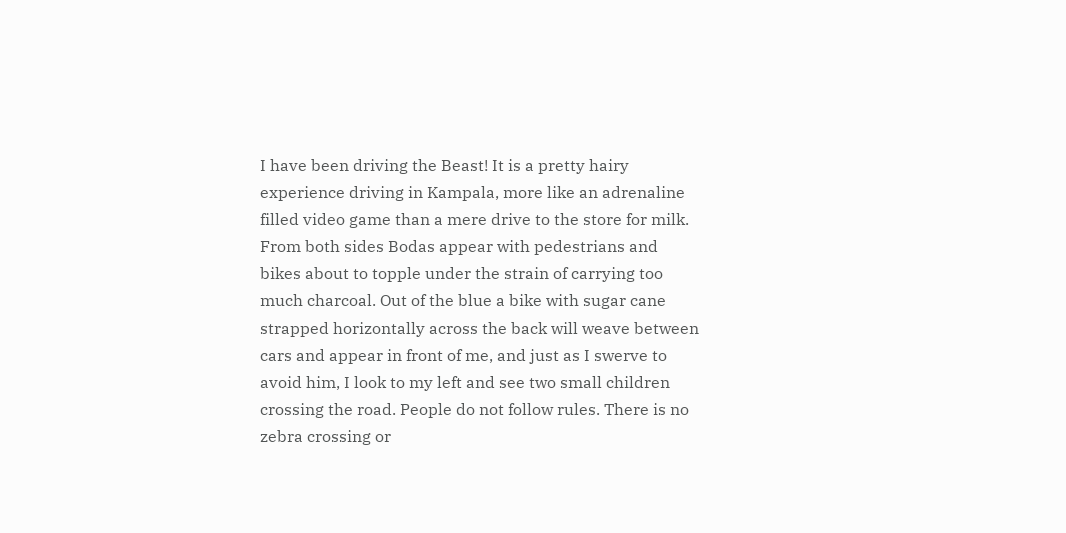I have been driving the Beast! It is a pretty hairy experience driving in Kampala, more like an adrenaline filled video game than a mere drive to the store for milk. From both sides Bodas appear with pedestrians and bikes about to topple under the strain of carrying too much charcoal. Out of the blue a bike with sugar cane strapped horizontally across the back will weave between cars and appear in front of me, and just as I swerve to avoid him, I look to my left and see two small children crossing the road. People do not follow rules. There is no zebra crossing or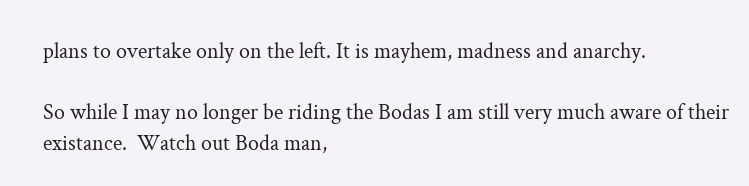plans to overtake only on the left. It is mayhem, madness and anarchy.

So while I may no longer be riding the Bodas I am still very much aware of their existance.  Watch out Boda man,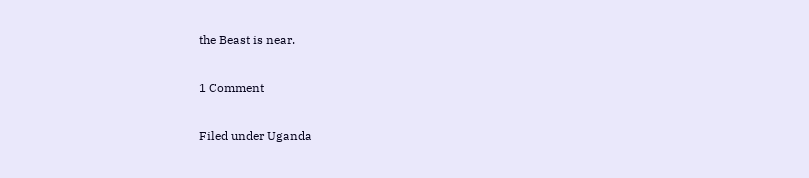the Beast is near.

1 Comment

Filed under Uganda